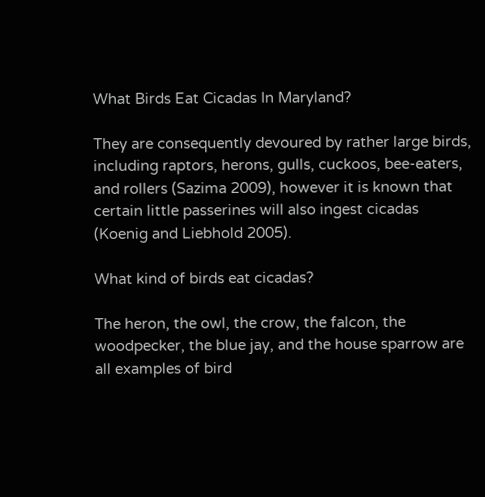What Birds Eat Cicadas In Maryland?

They are consequently devoured by rather large birds, including raptors, herons, gulls, cuckoos, bee-eaters, and rollers (Sazima 2009), however it is known that certain little passerines will also ingest cicadas (Koenig and Liebhold 2005).

What kind of birds eat cicadas?

The heron, the owl, the crow, the falcon, the woodpecker, the blue jay, and the house sparrow are all examples of bird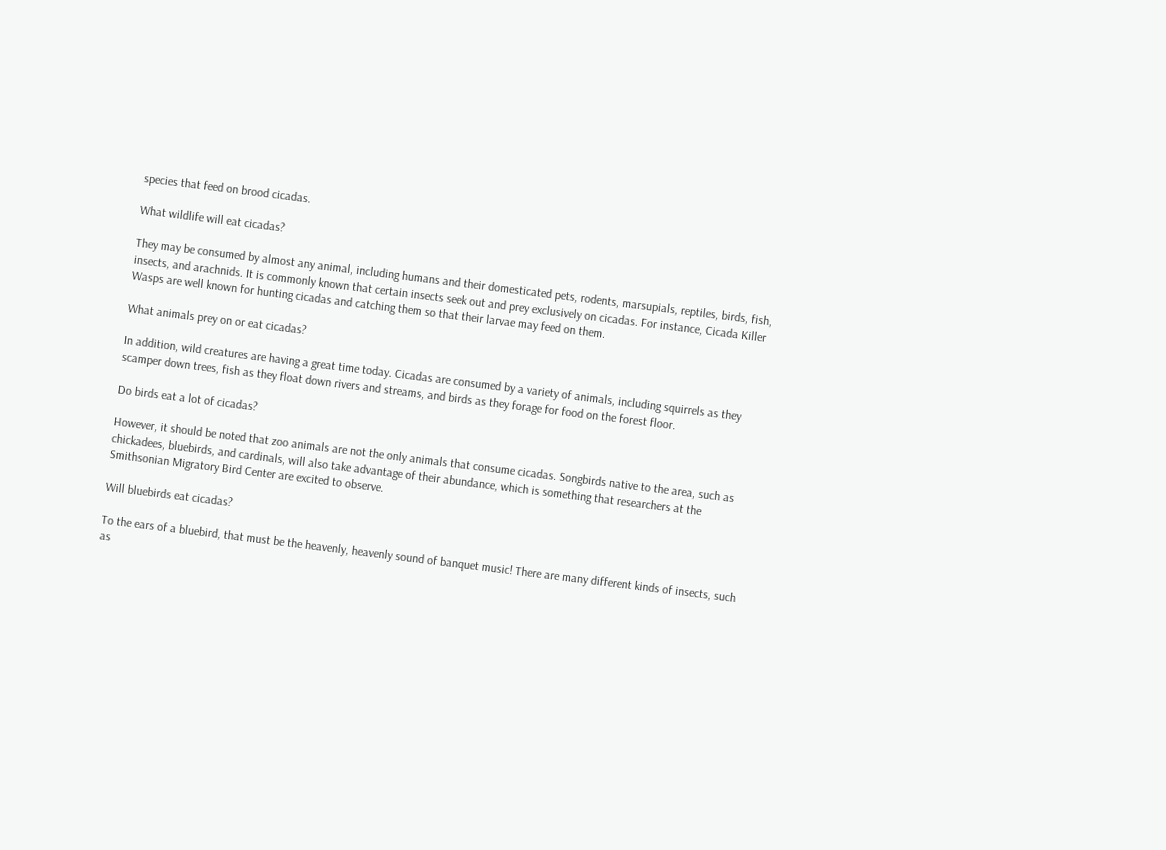species that feed on brood cicadas.

What wildlife will eat cicadas?

They may be consumed by almost any animal, including humans and their domesticated pets, rodents, marsupials, reptiles, birds, fish, insects, and arachnids. It is commonly known that certain insects seek out and prey exclusively on cicadas. For instance, Cicada Killer Wasps are well known for hunting cicadas and catching them so that their larvae may feed on them.

What animals prey on or eat cicadas?

In addition, wild creatures are having a great time today. Cicadas are consumed by a variety of animals, including squirrels as they scamper down trees, fish as they float down rivers and streams, and birds as they forage for food on the forest floor.

Do birds eat a lot of cicadas?

However, it should be noted that zoo animals are not the only animals that consume cicadas. Songbirds native to the area, such as chickadees, bluebirds, and cardinals, will also take advantage of their abundance, which is something that researchers at the Smithsonian Migratory Bird Center are excited to observe.

Will bluebirds eat cicadas?

To the ears of a bluebird, that must be the heavenly, heavenly sound of banquet music! There are many different kinds of insects, such as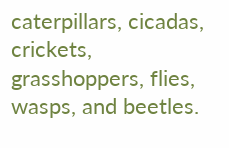caterpillars, cicadas, crickets, grasshoppers, flies, wasps, and beetles.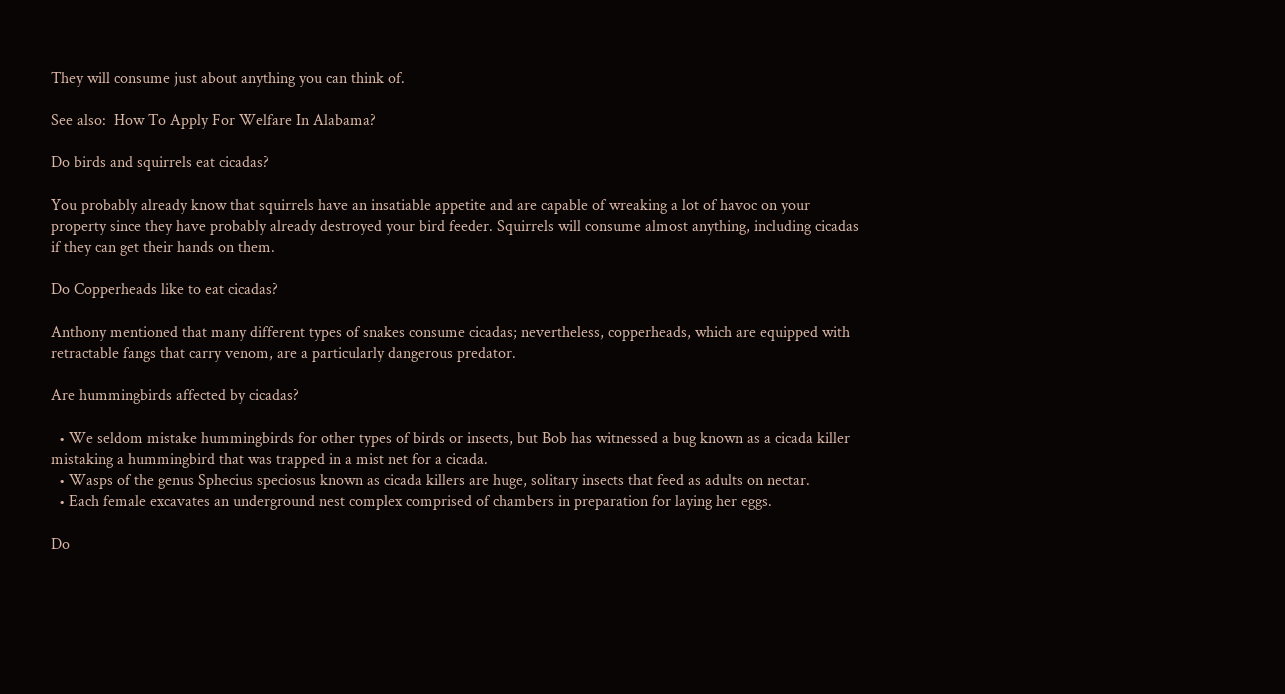They will consume just about anything you can think of.

See also:  How To Apply For Welfare In Alabama?

Do birds and squirrels eat cicadas?

You probably already know that squirrels have an insatiable appetite and are capable of wreaking a lot of havoc on your property since they have probably already destroyed your bird feeder. Squirrels will consume almost anything, including cicadas if they can get their hands on them.

Do Copperheads like to eat cicadas?

Anthony mentioned that many different types of snakes consume cicadas; nevertheless, copperheads, which are equipped with retractable fangs that carry venom, are a particularly dangerous predator.

Are hummingbirds affected by cicadas?

  • We seldom mistake hummingbirds for other types of birds or insects, but Bob has witnessed a bug known as a cicada killer mistaking a hummingbird that was trapped in a mist net for a cicada.
  • Wasps of the genus Sphecius speciosus known as cicada killers are huge, solitary insects that feed as adults on nectar.
  • Each female excavates an underground nest complex comprised of chambers in preparation for laying her eggs.

Do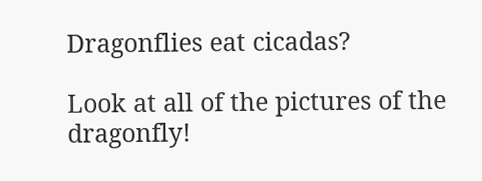Dragonflies eat cicadas?

Look at all of the pictures of the dragonfly!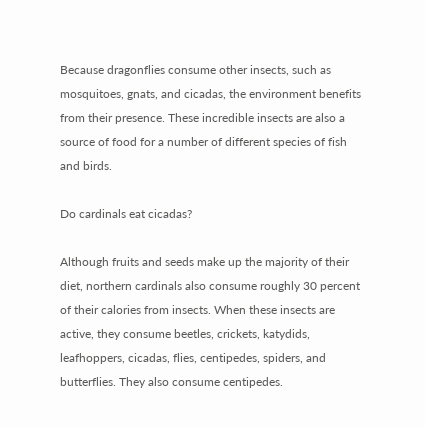Because dragonflies consume other insects, such as mosquitoes, gnats, and cicadas, the environment benefits from their presence. These incredible insects are also a source of food for a number of different species of fish and birds.

Do cardinals eat cicadas?

Although fruits and seeds make up the majority of their diet, northern cardinals also consume roughly 30 percent of their calories from insects. When these insects are active, they consume beetles, crickets, katydids, leafhoppers, cicadas, flies, centipedes, spiders, and butterflies. They also consume centipedes.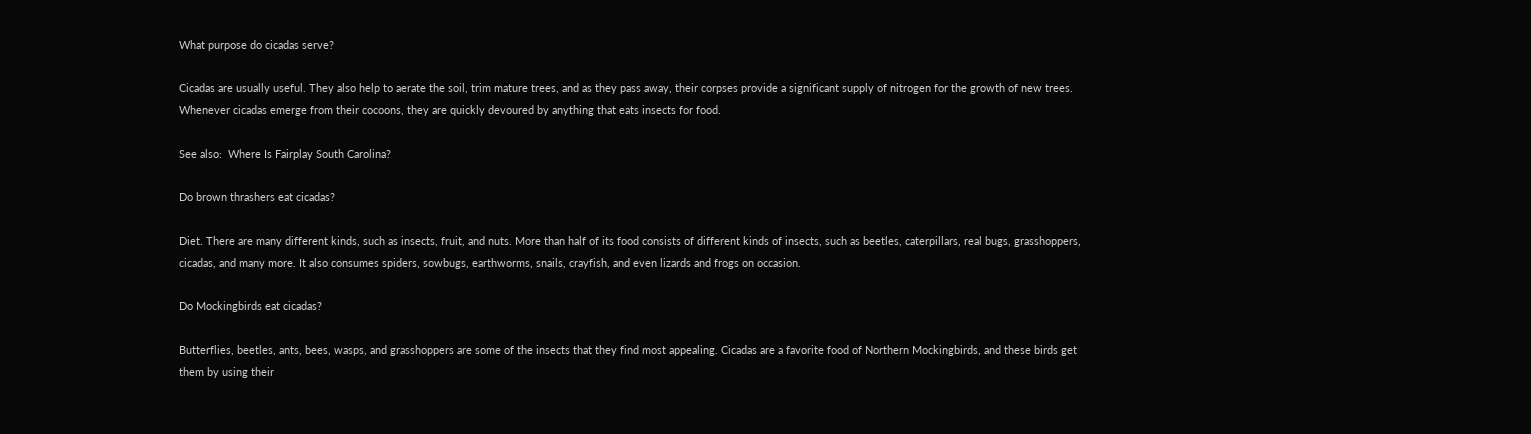What purpose do cicadas serve?

Cicadas are usually useful. They also help to aerate the soil, trim mature trees, and as they pass away, their corpses provide a significant supply of nitrogen for the growth of new trees. Whenever cicadas emerge from their cocoons, they are quickly devoured by anything that eats insects for food.

See also:  Where Is Fairplay South Carolina?

Do brown thrashers eat cicadas?

Diet. There are many different kinds, such as insects, fruit, and nuts. More than half of its food consists of different kinds of insects, such as beetles, caterpillars, real bugs, grasshoppers, cicadas, and many more. It also consumes spiders, sowbugs, earthworms, snails, crayfish, and even lizards and frogs on occasion.

Do Mockingbirds eat cicadas?

Butterflies, beetles, ants, bees, wasps, and grasshoppers are some of the insects that they find most appealing. Cicadas are a favorite food of Northern Mockingbirds, and these birds get them by using their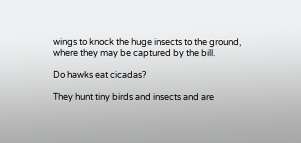wings to knock the huge insects to the ground, where they may be captured by the bill.

Do hawks eat cicadas?

They hunt tiny birds and insects and are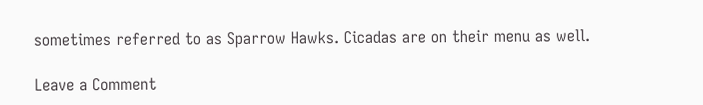sometimes referred to as Sparrow Hawks. Cicadas are on their menu as well.

Leave a Comment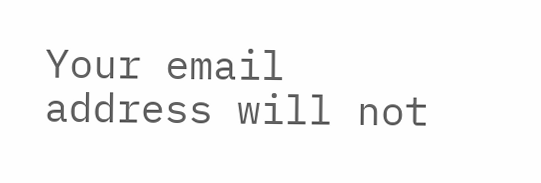Your email address will not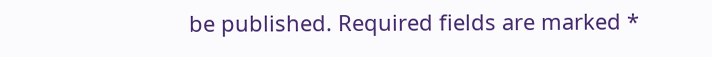be published. Required fields are marked *